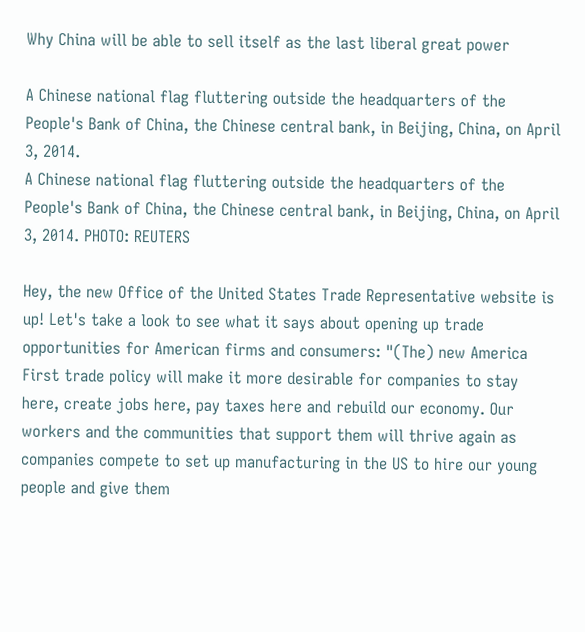Why China will be able to sell itself as the last liberal great power

A Chinese national flag fluttering outside the headquarters of the People's Bank of China, the Chinese central bank, in Beijing, China, on April 3, 2014.
A Chinese national flag fluttering outside the headquarters of the People's Bank of China, the Chinese central bank, in Beijing, China, on April 3, 2014. PHOTO: REUTERS

Hey, the new Office of the United States Trade Representative website is up! Let's take a look to see what it says about opening up trade opportunities for American firms and consumers: "(The) new America First trade policy will make it more desirable for companies to stay here, create jobs here, pay taxes here and rebuild our economy. Our workers and the communities that support them will thrive again as companies compete to set up manufacturing in the US to hire our young people and give them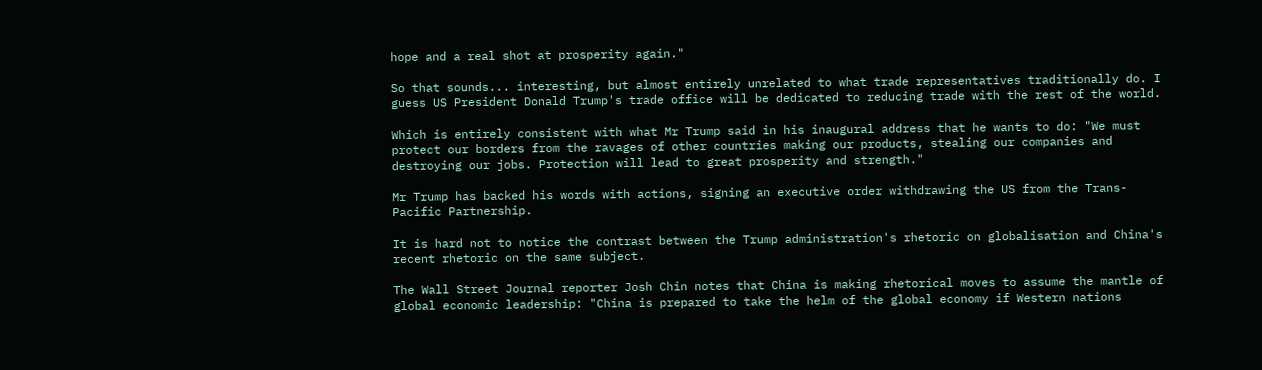hope and a real shot at prosperity again."

So that sounds... interesting, but almost entirely unrelated to what trade representatives traditionally do. I guess US President Donald Trump's trade office will be dedicated to reducing trade with the rest of the world.

Which is entirely consistent with what Mr Trump said in his inaugural address that he wants to do: "We must protect our borders from the ravages of other countries making our products, stealing our companies and destroying our jobs. Protection will lead to great prosperity and strength."

Mr Trump has backed his words with actions, signing an executive order withdrawing the US from the Trans-Pacific Partnership.

It is hard not to notice the contrast between the Trump administration's rhetoric on globalisation and China's recent rhetoric on the same subject.

The Wall Street Journal reporter Josh Chin notes that China is making rhetorical moves to assume the mantle of global economic leadership: "China is prepared to take the helm of the global economy if Western nations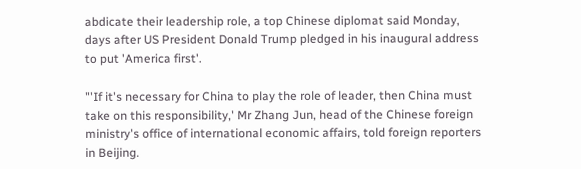abdicate their leadership role, a top Chinese diplomat said Monday, days after US President Donald Trump pledged in his inaugural address to put 'America first'.

"'If it's necessary for China to play the role of leader, then China must take on this responsibility,' Mr Zhang Jun, head of the Chinese foreign ministry's office of international economic affairs, told foreign reporters in Beijing.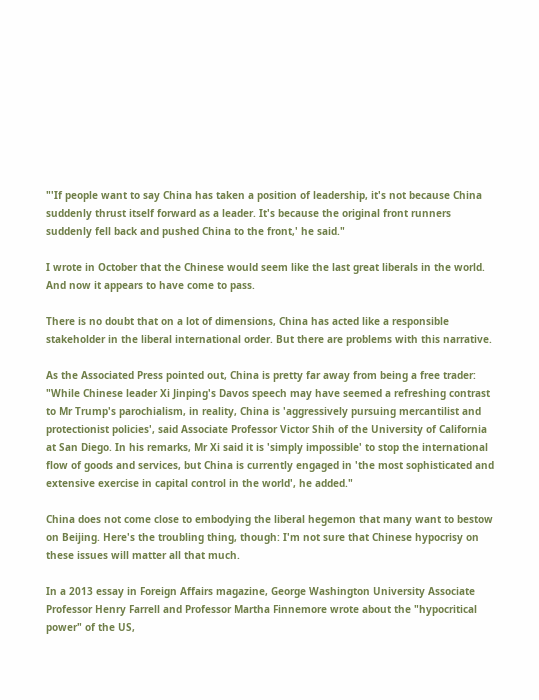"'If people want to say China has taken a position of leadership, it's not because China suddenly thrust itself forward as a leader. It's because the original front runners suddenly fell back and pushed China to the front,' he said."

I wrote in October that the Chinese would seem like the last great liberals in the world. And now it appears to have come to pass.

There is no doubt that on a lot of dimensions, China has acted like a responsible stakeholder in the liberal international order. But there are problems with this narrative.

As the Associated Press pointed out, China is pretty far away from being a free trader: "While Chinese leader Xi Jinping's Davos speech may have seemed a refreshing contrast to Mr Trump's parochialism, in reality, China is 'aggressively pursuing mercantilist and protectionist policies', said Associate Professor Victor Shih of the University of California at San Diego. In his remarks, Mr Xi said it is 'simply impossible' to stop the international flow of goods and services, but China is currently engaged in 'the most sophisticated and extensive exercise in capital control in the world', he added."

China does not come close to embodying the liberal hegemon that many want to bestow on Beijing. Here's the troubling thing, though: I'm not sure that Chinese hypocrisy on these issues will matter all that much.

In a 2013 essay in Foreign Affairs magazine, George Washington University Associate Professor Henry Farrell and Professor Martha Finnemore wrote about the "hypocritical power" of the US,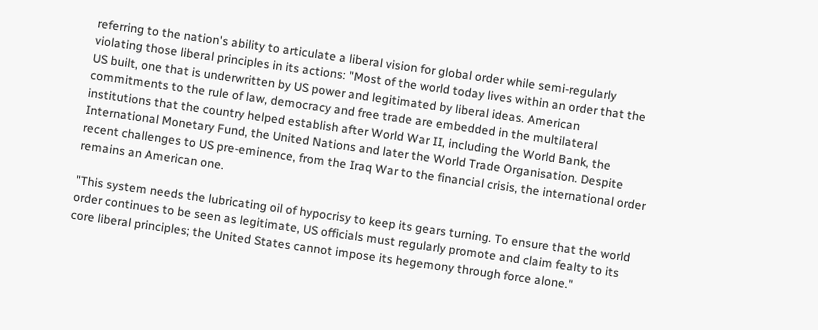referring to the nation's ability to articulate a liberal vision for global order while semi-regularly violating those liberal principles in its actions: "Most of the world today lives within an order that the US built, one that is underwritten by US power and legitimated by liberal ideas. American commitments to the rule of law, democracy and free trade are embedded in the multilateral institutions that the country helped establish after World War II, including the World Bank, the International Monetary Fund, the United Nations and later the World Trade Organisation. Despite recent challenges to US pre-eminence, from the Iraq War to the financial crisis, the international order remains an American one.

"This system needs the lubricating oil of hypocrisy to keep its gears turning. To ensure that the world order continues to be seen as legitimate, US officials must regularly promote and claim fealty to its core liberal principles; the United States cannot impose its hegemony through force alone."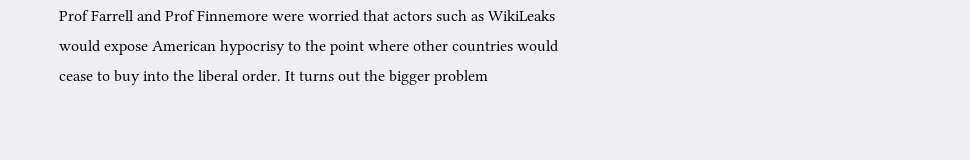Prof Farrell and Prof Finnemore were worried that actors such as WikiLeaks would expose American hypocrisy to the point where other countries would cease to buy into the liberal order. It turns out the bigger problem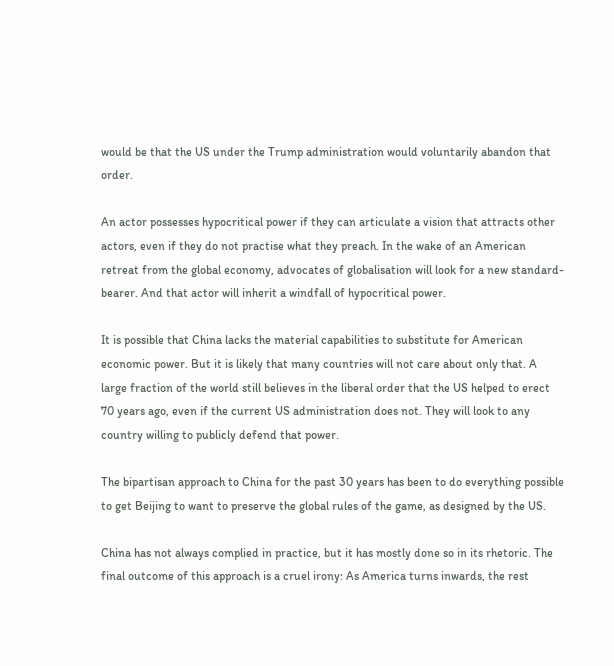would be that the US under the Trump administration would voluntarily abandon that order.

An actor possesses hypocritical power if they can articulate a vision that attracts other actors, even if they do not practise what they preach. In the wake of an American retreat from the global economy, advocates of globalisation will look for a new standard-bearer. And that actor will inherit a windfall of hypocritical power.

It is possible that China lacks the material capabilities to substitute for American economic power. But it is likely that many countries will not care about only that. A large fraction of the world still believes in the liberal order that the US helped to erect 70 years ago, even if the current US administration does not. They will look to any country willing to publicly defend that power.

The bipartisan approach to China for the past 30 years has been to do everything possible to get Beijing to want to preserve the global rules of the game, as designed by the US.

China has not always complied in practice, but it has mostly done so in its rhetoric. The final outcome of this approach is a cruel irony: As America turns inwards, the rest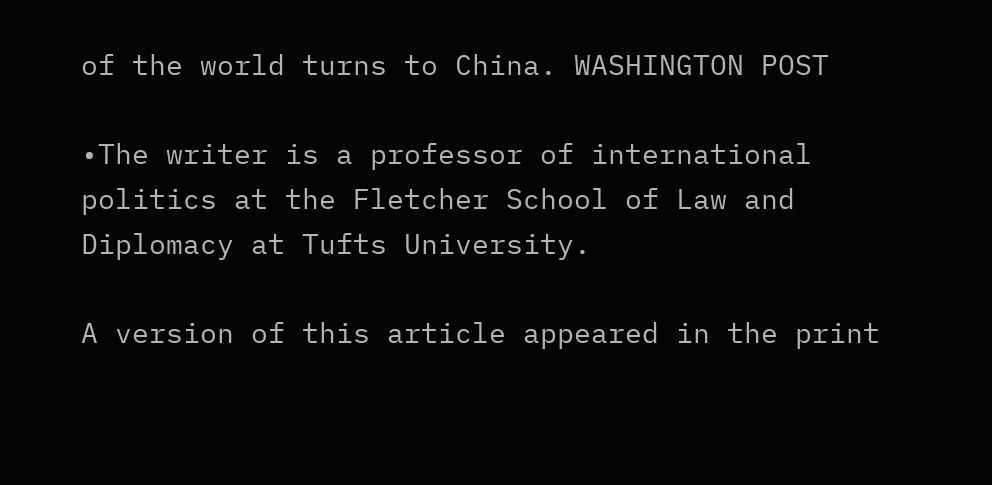of the world turns to China. WASHINGTON POST

•The writer is a professor of international politics at the Fletcher School of Law and Diplomacy at Tufts University.

A version of this article appeared in the print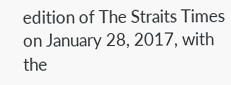edition of The Straits Times on January 28, 2017, with the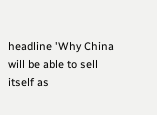headline 'Why China will be able to sell itself as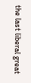the last liberal great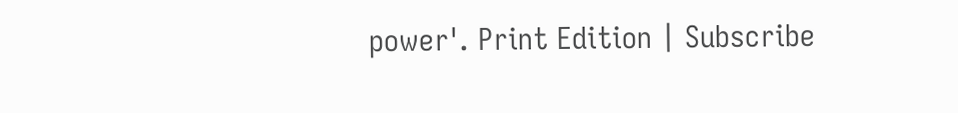power'. Print Edition | Subscribe